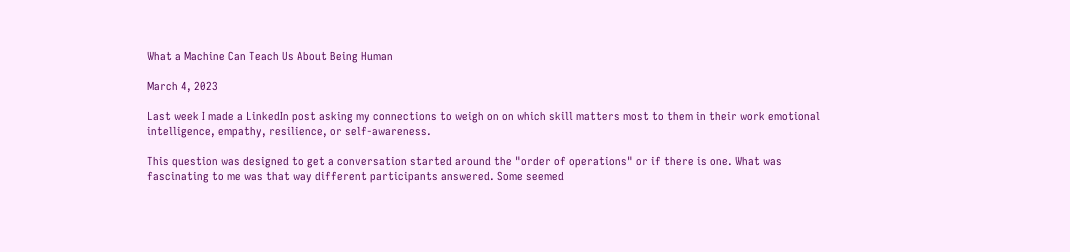What a Machine Can Teach Us About Being Human

March 4, 2023

Last week I made a LinkedIn post asking my connections to weigh on on which skill matters most to them in their work emotional intelligence, empathy, resilience, or self-awareness.

This question was designed to get a conversation started around the "order of operations" or if there is one. What was fascinating to me was that way different participants answered. Some seemed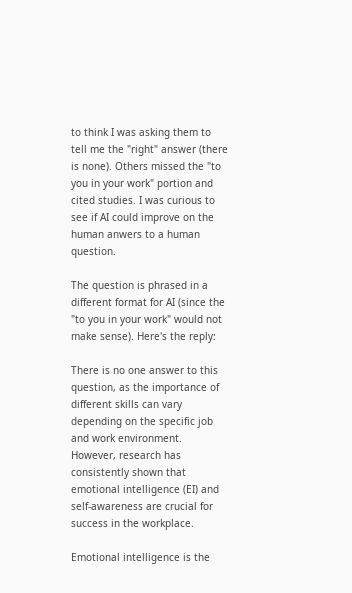to think I was asking them to tell me the "right" answer (there is none). Others missed the "to you in your work" portion and cited studies. I was curious to see if AI could improve on the human anwers to a human question.

The question is phrased in a different format for AI (since the "to you in your work" would not make sense). Here's the reply:

There is no one answer to this question, as the importance of different skills can vary depending on the specific job and work environment. However, research has consistently shown that emotional intelligence (EI) and self-awareness are crucial for success in the workplace.

Emotional intelligence is the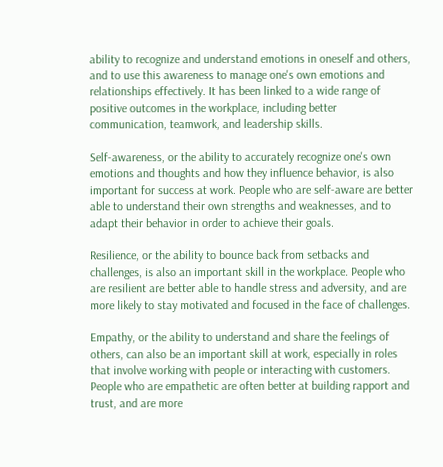ability to recognize and understand emotions in oneself and others, and to use this awareness to manage one's own emotions and relationships effectively. It has been linked to a wide range of positive outcomes in the workplace, including better communication, teamwork, and leadership skills.

Self-awareness, or the ability to accurately recognize one's own emotions and thoughts and how they influence behavior, is also important for success at work. People who are self-aware are better able to understand their own strengths and weaknesses, and to adapt their behavior in order to achieve their goals.

Resilience, or the ability to bounce back from setbacks and challenges, is also an important skill in the workplace. People who are resilient are better able to handle stress and adversity, and are more likely to stay motivated and focused in the face of challenges.

Empathy, or the ability to understand and share the feelings of others, can also be an important skill at work, especially in roles that involve working with people or interacting with customers. People who are empathetic are often better at building rapport and trust, and are more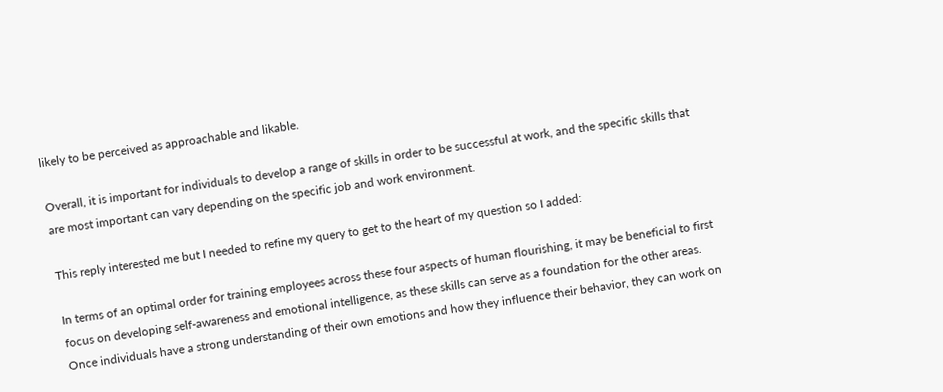likely to be perceived as approachable and likable.

Overall, it is important for individuals to develop a range of skills in order to be successful at work, and the specific skills that are most important can vary depending on the specific job and work environment.

This reply interested me but I needed to refine my query to get to the heart of my question so I added:

In terms of an optimal order for training employees across these four aspects of human flourishing, it may be beneficial to first focus on developing self-awareness and emotional intelligence, as these skills can serve as a foundation for the other areas. Once individuals have a strong understanding of their own emotions and how they influence their behavior, they can work on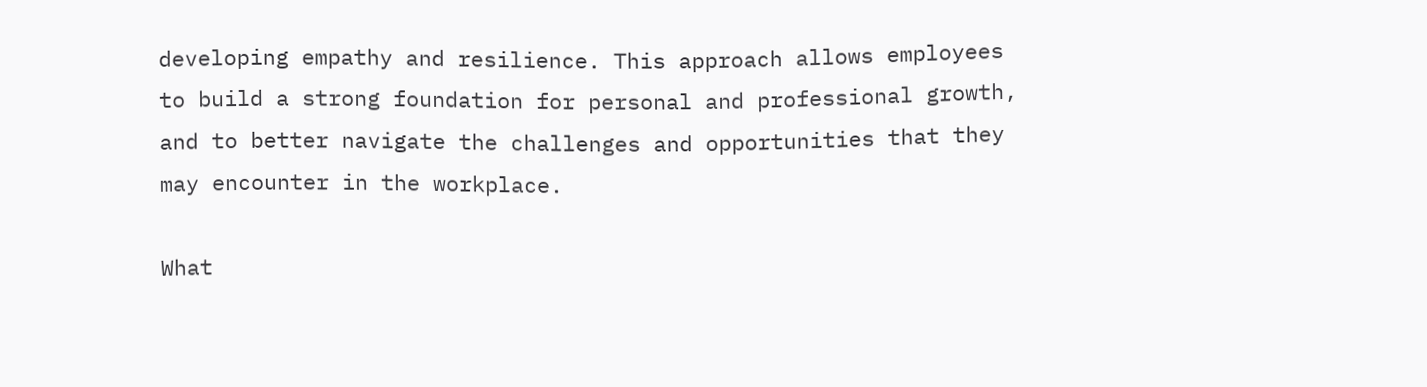developing empathy and resilience. This approach allows employees to build a strong foundation for personal and professional growth, and to better navigate the challenges and opportunities that they may encounter in the workplace.

What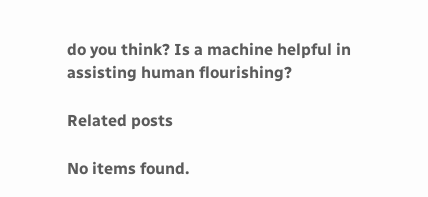do you think? Is a machine helpful in assisting human flourishing?

Related posts

No items found.